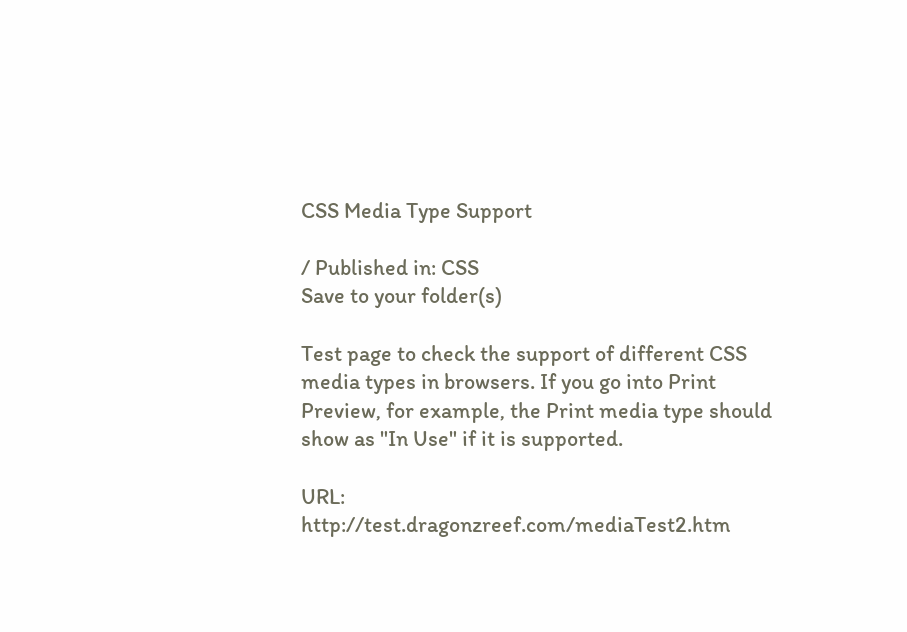CSS Media Type Support

/ Published in: CSS
Save to your folder(s)

Test page to check the support of different CSS media types in browsers. If you go into Print Preview, for example, the Print media type should show as "In Use" if it is supported.

URL: http://test.dragonzreef.com/mediaTest2.htm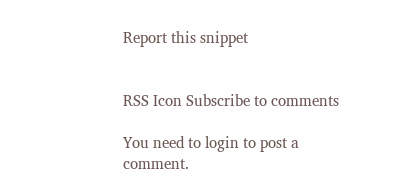Report this snippet


RSS Icon Subscribe to comments

You need to login to post a comment.